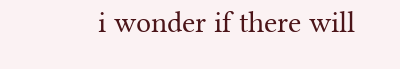i wonder if there will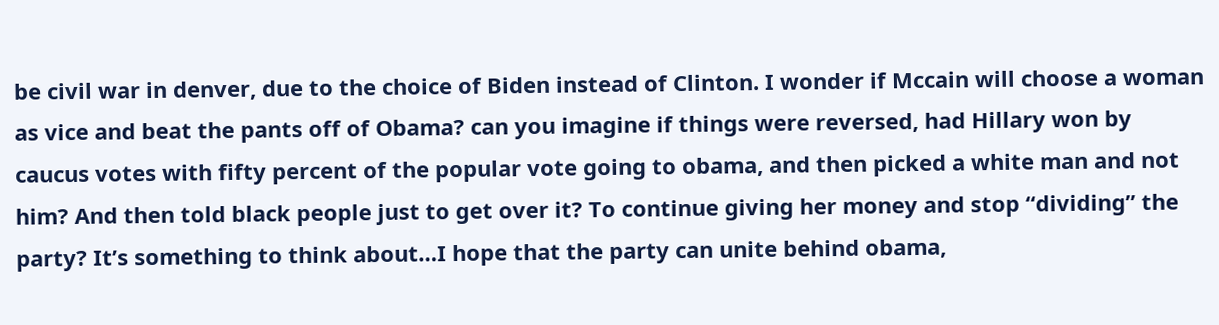be civil war in denver, due to the choice of Biden instead of Clinton. I wonder if Mccain will choose a woman as vice and beat the pants off of Obama? can you imagine if things were reversed, had Hillary won by caucus votes with fifty percent of the popular vote going to obama, and then picked a white man and not him? And then told black people just to get over it? To continue giving her money and stop “dividing” the party? It’s something to think about…I hope that the party can unite behind obama,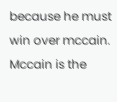because he must win over mccain. Mccain is the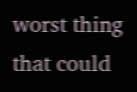worst thing that could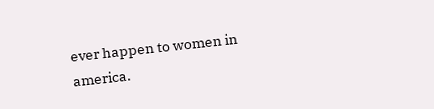ever happen to women in america.